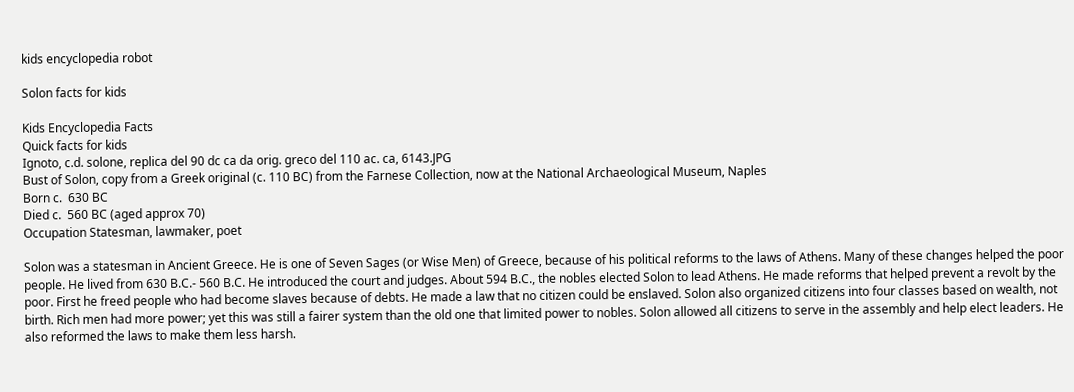kids encyclopedia robot

Solon facts for kids

Kids Encyclopedia Facts
Quick facts for kids
Ignoto, c.d. solone, replica del 90 dc ca da orig. greco del 110 ac. ca, 6143.JPG
Bust of Solon, copy from a Greek original (c. 110 BC) from the Farnese Collection, now at the National Archaeological Museum, Naples
Born c.  630 BC
Died c.  560 BC (aged approx 70)
Occupation Statesman, lawmaker, poet

Solon was a statesman in Ancient Greece. He is one of Seven Sages (or Wise Men) of Greece, because of his political reforms to the laws of Athens. Many of these changes helped the poor people. He lived from 630 B.C.- 560 B.C. He introduced the court and judges. About 594 B.C., the nobles elected Solon to lead Athens. He made reforms that helped prevent a revolt by the poor. First he freed people who had become slaves because of debts. He made a law that no citizen could be enslaved. Solon also organized citizens into four classes based on wealth, not birth. Rich men had more power; yet this was still a fairer system than the old one that limited power to nobles. Solon allowed all citizens to serve in the assembly and help elect leaders. He also reformed the laws to make them less harsh.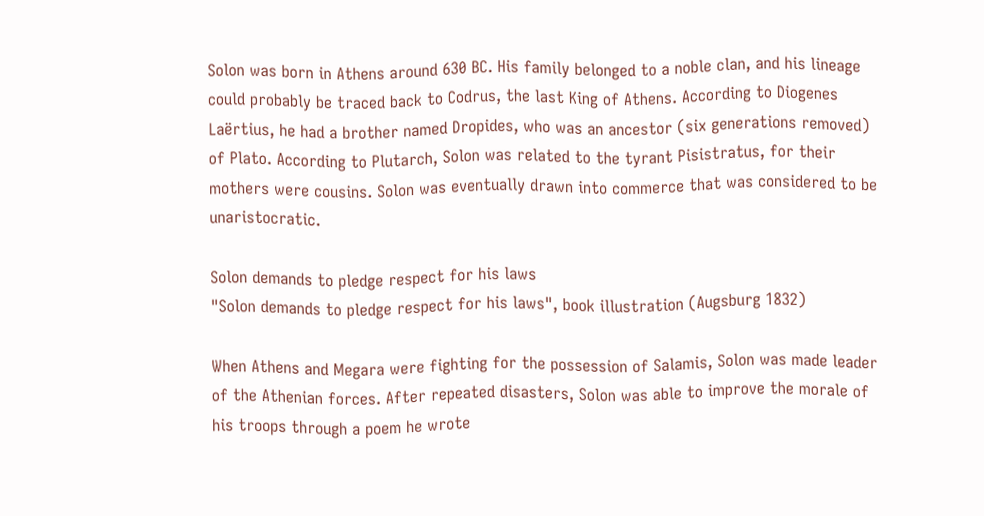Solon was born in Athens around 630 BC. His family belonged to a noble clan, and his lineage could probably be traced back to Codrus, the last King of Athens. According to Diogenes Laërtius, he had a brother named Dropides, who was an ancestor (six generations removed) of Plato. According to Plutarch, Solon was related to the tyrant Pisistratus, for their mothers were cousins. Solon was eventually drawn into commerce that was considered to be unaristocratic.

Solon demands to pledge respect for his laws
"Solon demands to pledge respect for his laws", book illustration (Augsburg 1832)

When Athens and Megara were fighting for the possession of Salamis, Solon was made leader of the Athenian forces. After repeated disasters, Solon was able to improve the morale of his troops through a poem he wrote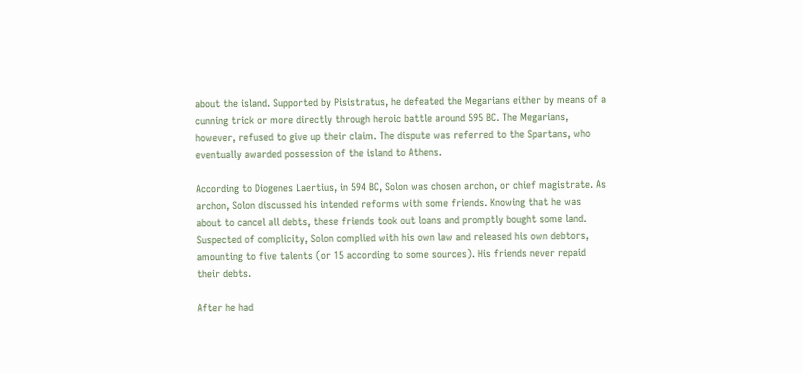about the island. Supported by Pisistratus, he defeated the Megarians either by means of a cunning trick or more directly through heroic battle around 595 BC. The Megarians, however, refused to give up their claim. The dispute was referred to the Spartans, who eventually awarded possession of the island to Athens.

According to Diogenes Laertius, in 594 BC, Solon was chosen archon, or chief magistrate. As archon, Solon discussed his intended reforms with some friends. Knowing that he was about to cancel all debts, these friends took out loans and promptly bought some land. Suspected of complicity, Solon complied with his own law and released his own debtors, amounting to five talents (or 15 according to some sources). His friends never repaid their debts.

After he had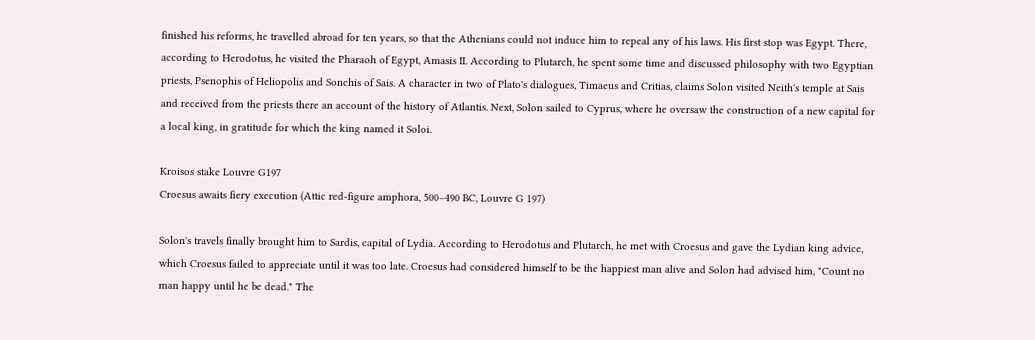finished his reforms, he travelled abroad for ten years, so that the Athenians could not induce him to repeal any of his laws. His first stop was Egypt. There, according to Herodotus, he visited the Pharaoh of Egypt, Amasis II. According to Plutarch, he spent some time and discussed philosophy with two Egyptian priests, Psenophis of Heliopolis and Sonchis of Sais. A character in two of Plato's dialogues, Timaeus and Critias, claims Solon visited Neith's temple at Sais and received from the priests there an account of the history of Atlantis. Next, Solon sailed to Cyprus, where he oversaw the construction of a new capital for a local king, in gratitude for which the king named it Soloi.

Kroisos stake Louvre G197
Croesus awaits fiery execution (Attic red-figure amphora, 500–490 BC, Louvre G 197)

Solon's travels finally brought him to Sardis, capital of Lydia. According to Herodotus and Plutarch, he met with Croesus and gave the Lydian king advice, which Croesus failed to appreciate until it was too late. Croesus had considered himself to be the happiest man alive and Solon had advised him, "Count no man happy until he be dead." The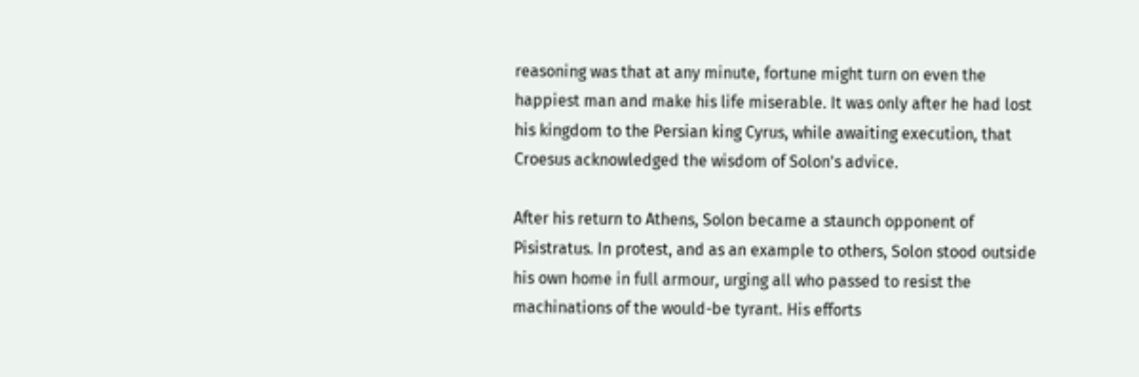reasoning was that at any minute, fortune might turn on even the happiest man and make his life miserable. It was only after he had lost his kingdom to the Persian king Cyrus, while awaiting execution, that Croesus acknowledged the wisdom of Solon's advice.

After his return to Athens, Solon became a staunch opponent of Pisistratus. In protest, and as an example to others, Solon stood outside his own home in full armour, urging all who passed to resist the machinations of the would-be tyrant. His efforts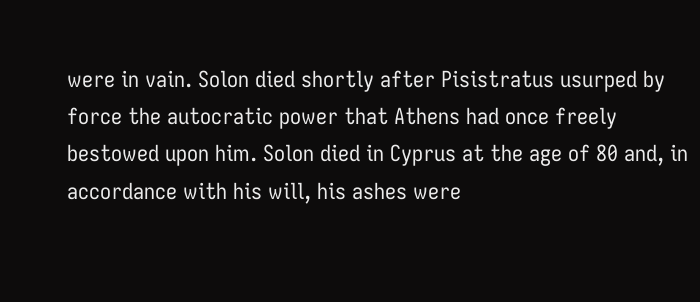were in vain. Solon died shortly after Pisistratus usurped by force the autocratic power that Athens had once freely bestowed upon him. Solon died in Cyprus at the age of 80 and, in accordance with his will, his ashes were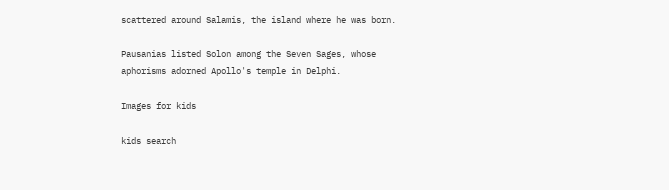scattered around Salamis, the island where he was born.

Pausanias listed Solon among the Seven Sages, whose aphorisms adorned Apollo's temple in Delphi.

Images for kids

kids search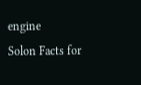engine
Solon Facts for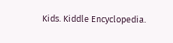Kids. Kiddle Encyclopedia.